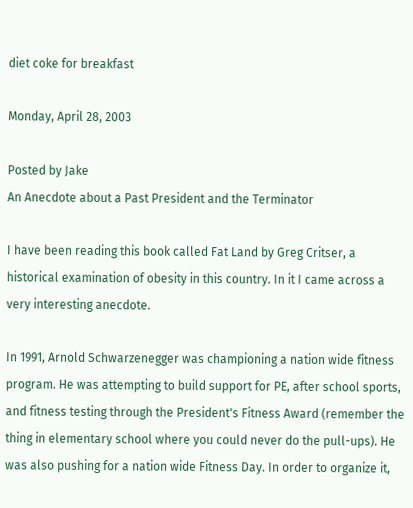diet coke for breakfast

Monday, April 28, 2003

Posted by Jake
An Anecdote about a Past President and the Terminator

I have been reading this book called Fat Land by Greg Critser, a historical examination of obesity in this country. In it I came across a very interesting anecdote.

In 1991, Arnold Schwarzenegger was championing a nation wide fitness program. He was attempting to build support for PE, after school sports, and fitness testing through the President's Fitness Award (remember the thing in elementary school where you could never do the pull-ups). He was also pushing for a nation wide Fitness Day. In order to organize it,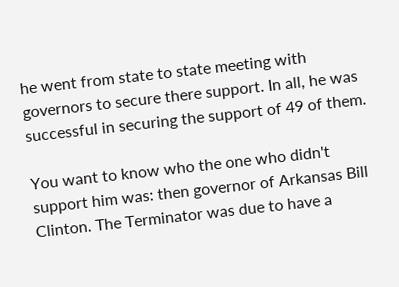he went from state to state meeting with governors to secure there support. In all, he was successful in securing the support of 49 of them.

You want to know who the one who didn't support him was: then governor of Arkansas Bill Clinton. The Terminator was due to have a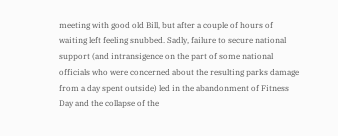meeting with good old Bill, but after a couple of hours of waiting left feeling snubbed. Sadly, failure to secure national support (and intransigence on the part of some national officials who were concerned about the resulting parks damage from a day spent outside) led in the abandonment of Fitness Day and the collapse of the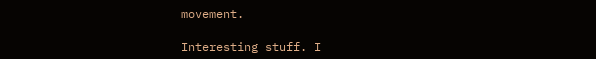movement.

Interesting stuff. I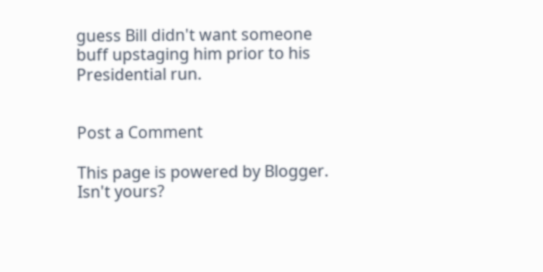guess Bill didn't want someone buff upstaging him prior to his Presidential run.


Post a Comment

This page is powered by Blogger. Isn't yours?